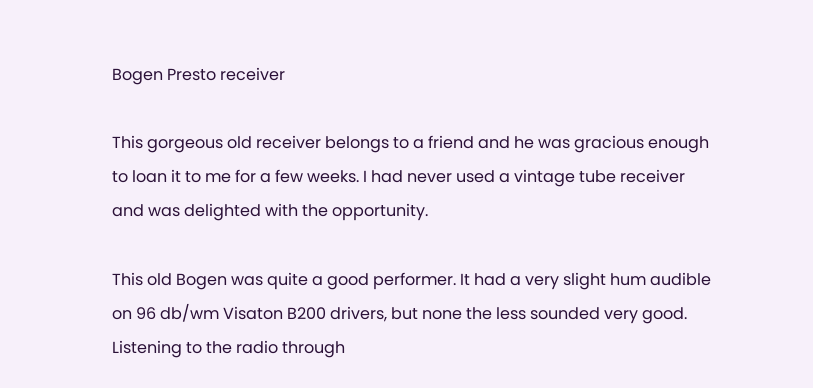Bogen Presto receiver

This gorgeous old receiver belongs to a friend and he was gracious enough to loan it to me for a few weeks. I had never used a vintage tube receiver and was delighted with the opportunity.

This old Bogen was quite a good performer. It had a very slight hum audible on 96 db/wm Visaton B200 drivers, but none the less sounded very good. Listening to the radio through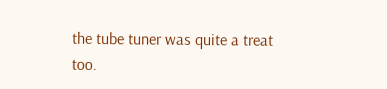the tube tuner was quite a treat too.